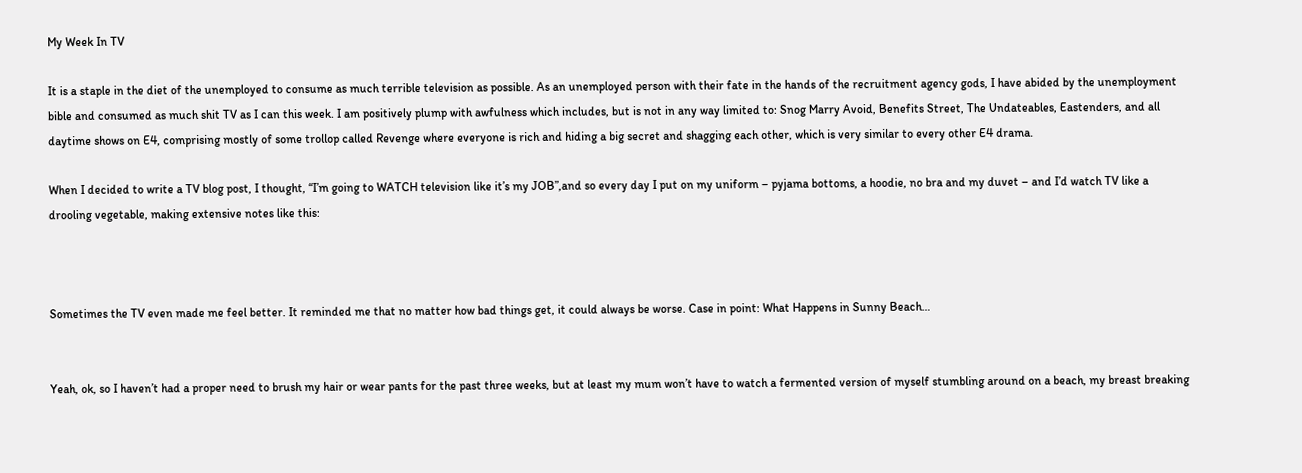My Week In TV

It is a staple in the diet of the unemployed to consume as much terrible television as possible. As an unemployed person with their fate in the hands of the recruitment agency gods, I have abided by the unemployment bible and consumed as much shit TV as I can this week. I am positively plump with awfulness which includes, but is not in any way limited to: Snog Marry Avoid, Benefits Street, The Undateables, Eastenders, and all daytime shows on E4, comprising mostly of some trollop called Revenge where everyone is rich and hiding a big secret and shagging each other, which is very similar to every other E4 drama.

When I decided to write a TV blog post, I thought, “I’m going to WATCH television like it’s my JOB”,and so every day I put on my uniform – pyjama bottoms, a hoodie, no bra and my duvet – and I’d watch TV like a drooling vegetable, making extensive notes like this:



Sometimes the TV even made me feel better. It reminded me that no matter how bad things get, it could always be worse. Case in point: What Happens in Sunny Beach…


Yeah, ok, so I haven’t had a proper need to brush my hair or wear pants for the past three weeks, but at least my mum won’t have to watch a fermented version of myself stumbling around on a beach, my breast breaking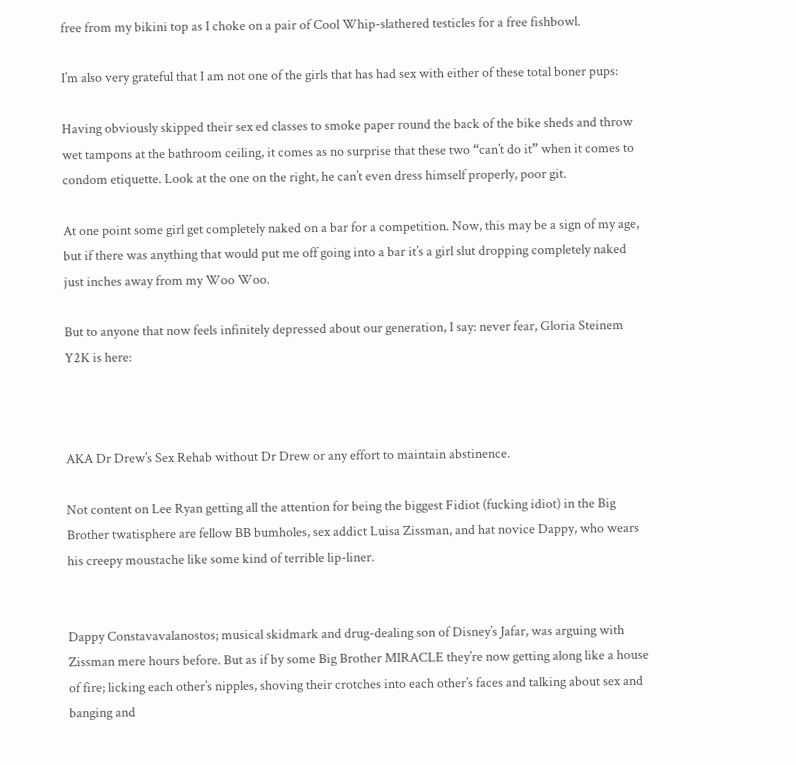free from my bikini top as I choke on a pair of Cool Whip-slathered testicles for a free fishbowl.

I’m also very grateful that I am not one of the girls that has had sex with either of these total boner pups:

Having obviously skipped their sex ed classes to smoke paper round the back of the bike sheds and throw wet tampons at the bathroom ceiling, it comes as no surprise that these two “can’t do it” when it comes to condom etiquette. Look at the one on the right, he can’t even dress himself properly, poor git.

At one point some girl get completely naked on a bar for a competition. Now, this may be a sign of my age, but if there was anything that would put me off going into a bar it’s a girl slut dropping completely naked just inches away from my Woo Woo.

But to anyone that now feels infinitely depressed about our generation, I say: never fear, Gloria Steinem Y2K is here:



AKA Dr Drew’s Sex Rehab without Dr Drew or any effort to maintain abstinence.

Not content on Lee Ryan getting all the attention for being the biggest Fidiot (fucking idiot) in the Big Brother twatisphere are fellow BB bumholes, sex addict Luisa Zissman, and hat novice Dappy, who wears his creepy moustache like some kind of terrible lip-liner.


Dappy Constavavalanostos; musical skidmark and drug-dealing son of Disney’s Jafar, was arguing with Zissman mere hours before. But as if by some Big Brother MIRACLE they’re now getting along like a house of fire; licking each other’s nipples, shoving their crotches into each other’s faces and talking about sex and banging and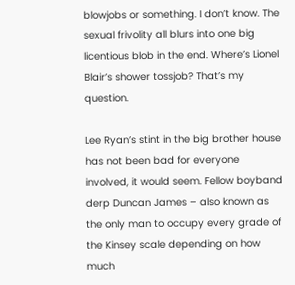blowjobs or something. I don’t know. The sexual frivolity all blurs into one big licentious blob in the end. Where’s Lionel Blair’s shower tossjob? That’s my question.

Lee Ryan’s stint in the big brother house has not been bad for everyone involved, it would seem. Fellow boyband derp Duncan James – also known as the only man to occupy every grade of the Kinsey scale depending on how much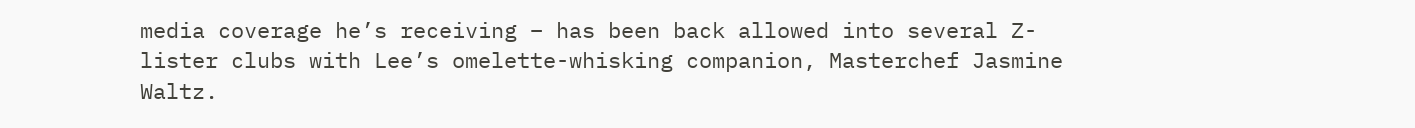media coverage he’s receiving – has been back allowed into several Z-lister clubs with Lee’s omelette-whisking companion, Masterchef Jasmine Waltz.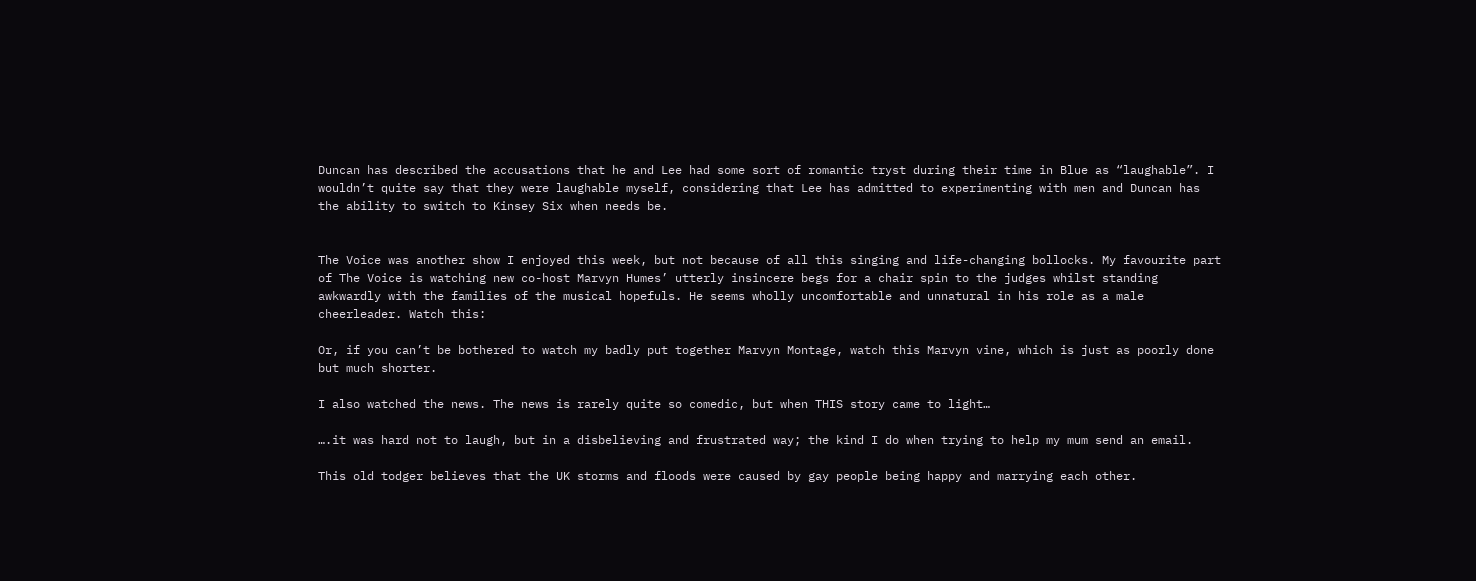Duncan has described the accusations that he and Lee had some sort of romantic tryst during their time in Blue as “laughable”. I wouldn’t quite say that they were laughable myself, considering that Lee has admitted to experimenting with men and Duncan has the ability to switch to Kinsey Six when needs be.


The Voice was another show I enjoyed this week, but not because of all this singing and life-changing bollocks. My favourite part of The Voice is watching new co-host Marvyn Humes’ utterly insincere begs for a chair spin to the judges whilst standing awkwardly with the families of the musical hopefuls. He seems wholly uncomfortable and unnatural in his role as a male cheerleader. Watch this:

Or, if you can’t be bothered to watch my badly put together Marvyn Montage, watch this Marvyn vine, which is just as poorly done but much shorter.

I also watched the news. The news is rarely quite so comedic, but when THIS story came to light…

….it was hard not to laugh, but in a disbelieving and frustrated way; the kind I do when trying to help my mum send an email.

This old todger believes that the UK storms and floods were caused by gay people being happy and marrying each other.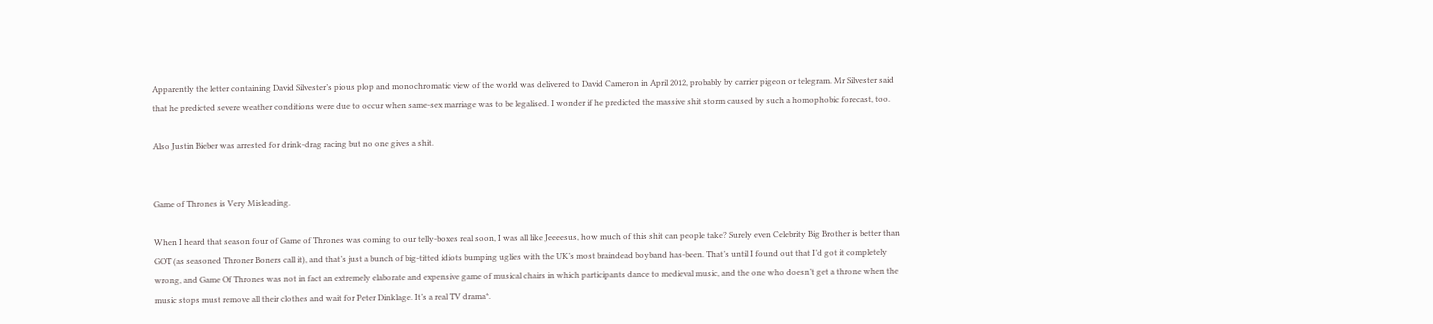Apparently the letter containing David Silvester’s pious plop and monochromatic view of the world was delivered to David Cameron in April 2012, probably by carrier pigeon or telegram. Mr Silvester said that he predicted severe weather conditions were due to occur when same-sex marriage was to be legalised. I wonder if he predicted the massive shit storm caused by such a homophobic forecast, too.

Also Justin Bieber was arrested for drink-drag racing but no one gives a shit.


Game of Thrones is Very Misleading.

When I heard that season four of Game of Thrones was coming to our telly-boxes real soon, I was all like Jeeeesus, how much of this shit can people take? Surely even Celebrity Big Brother is better than GOT (as seasoned Throner Boners call it), and that’s just a bunch of big-titted idiots bumping uglies with the UK’s most braindead boyband has-been. That’s until I found out that I’d got it completely wrong, and Game Of Thrones was not in fact an extremely elaborate and expensive game of musical chairs in which participants dance to medieval music, and the one who doesn’t get a throne when the music stops must remove all their clothes and wait for Peter Dinklage. It’s a real TV drama*.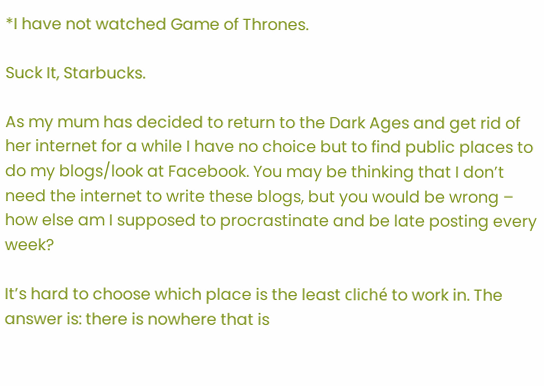*I have not watched Game of Thrones.

Suck It, Starbucks.

As my mum has decided to return to the Dark Ages and get rid of her internet for a while I have no choice but to find public places to do my blogs/look at Facebook. You may be thinking that I don’t need the internet to write these blogs, but you would be wrong – how else am I supposed to procrastinate and be late posting every week?

It’s hard to choose which place is the least cliché to work in. The answer is: there is nowhere that is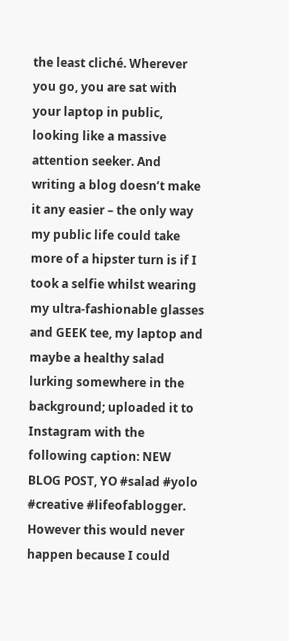the least cliché. Wherever you go, you are sat with your laptop in public, looking like a massive attention seeker. And writing a blog doesn’t make it any easier – the only way my public life could take more of a hipster turn is if I took a selfie whilst wearing my ultra-fashionable glasses and GEEK tee, my laptop and maybe a healthy salad lurking somewhere in the background; uploaded it to Instagram with the following caption: NEW BLOG POST, YO #salad #yolo #creative #lifeofablogger. However this would never happen because I could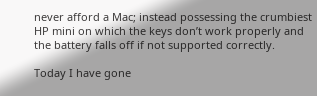never afford a Mac; instead possessing the crumbiest HP mini on which the keys don’t work properly and the battery falls off if not supported correctly.

Today I have gone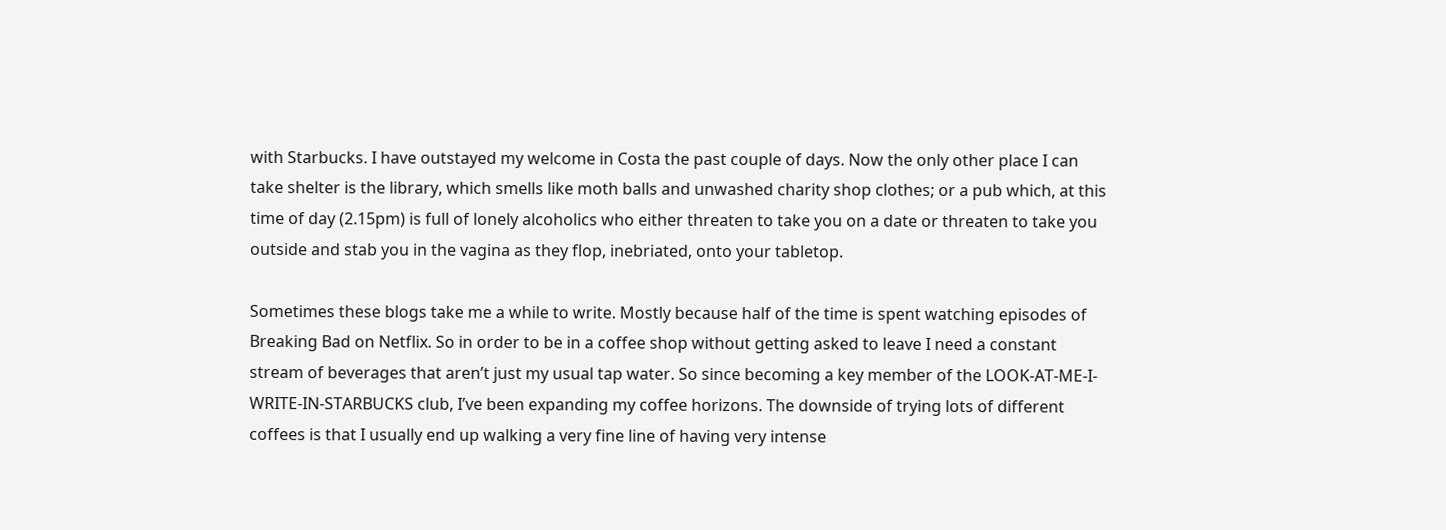with Starbucks. I have outstayed my welcome in Costa the past couple of days. Now the only other place I can take shelter is the library, which smells like moth balls and unwashed charity shop clothes; or a pub which, at this time of day (2.15pm) is full of lonely alcoholics who either threaten to take you on a date or threaten to take you outside and stab you in the vagina as they flop, inebriated, onto your tabletop.

Sometimes these blogs take me a while to write. Mostly because half of the time is spent watching episodes of Breaking Bad on Netflix. So in order to be in a coffee shop without getting asked to leave I need a constant stream of beverages that aren’t just my usual tap water. So since becoming a key member of the LOOK-AT-ME-I-WRITE-IN-STARBUCKS club, I’ve been expanding my coffee horizons. The downside of trying lots of different coffees is that I usually end up walking a very fine line of having very intense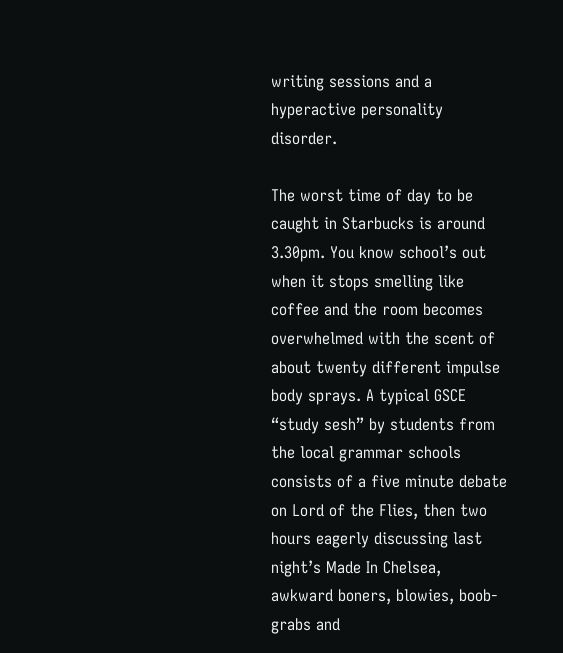writing sessions and a hyperactive personality disorder.

The worst time of day to be caught in Starbucks is around 3.30pm. You know school’s out when it stops smelling like coffee and the room becomes overwhelmed with the scent of about twenty different impulse body sprays. A typical GSCE “study sesh” by students from the local grammar schools consists of a five minute debate on Lord of the Flies, then two hours eagerly discussing last night’s Made In Chelsea, awkward boners, blowies, boob-grabs and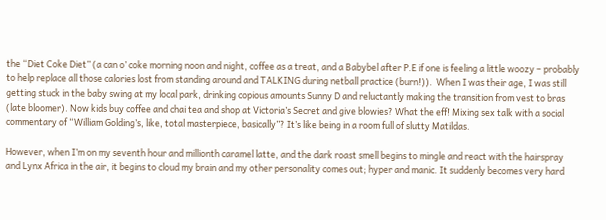the “Diet Coke Diet” (a can o’ coke morning noon and night, coffee as a treat, and a Babybel after P.E if one is feeling a little woozy – probably to help replace all those calories lost from standing around and TALKING during netball practice (burn!)).  When I was their age, I was still getting stuck in the baby swing at my local park, drinking copious amounts Sunny D and reluctantly making the transition from vest to bras (late bloomer). Now kids buy coffee and chai tea and shop at Victoria’s Secret and give blowies? What the eff! Mixing sex talk with a social commentary of “William Golding’s, like, total masterpiece, basically”? It’s like being in a room full of slutty Matildas.

However, when I’m on my seventh hour and millionth caramel latte, and the dark roast smell begins to mingle and react with the hairspray and Lynx Africa in the air, it begins to cloud my brain and my other personality comes out; hyper and manic. It suddenly becomes very hard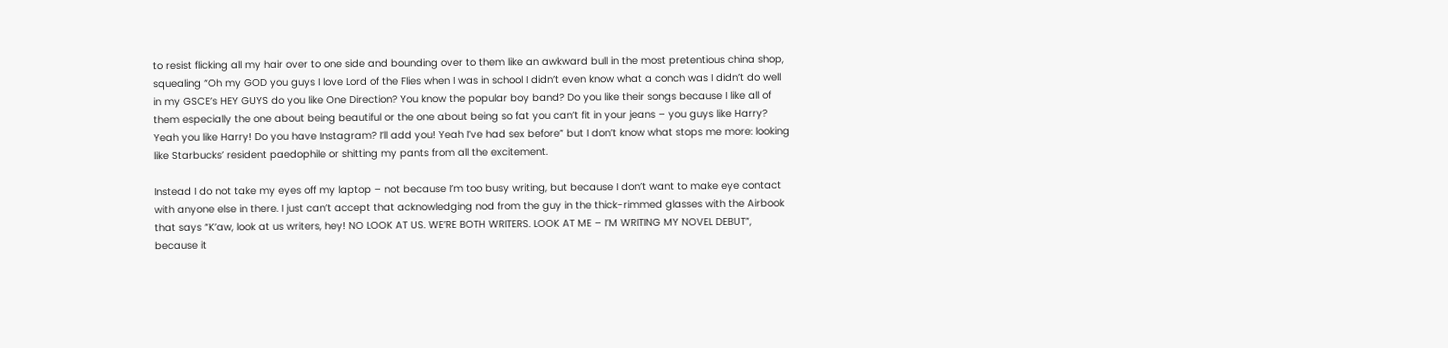to resist flicking all my hair over to one side and bounding over to them like an awkward bull in the most pretentious china shop, squealing “Oh my GOD you guys I love Lord of the Flies when I was in school I didn’t even know what a conch was I didn’t do well in my GSCE’s HEY GUYS do you like One Direction? You know the popular boy band? Do you like their songs because I like all of them especially the one about being beautiful or the one about being so fat you can’t fit in your jeans – you guys like Harry? Yeah you like Harry! Do you have Instagram? I’ll add you! Yeah I’ve had sex before” but I don’t know what stops me more: looking like Starbucks’ resident paedophile or shitting my pants from all the excitement.

Instead I do not take my eyes off my laptop – not because I’m too busy writing, but because I don’t want to make eye contact with anyone else in there. I just can’t accept that acknowledging nod from the guy in the thick-rimmed glasses with the Airbook that says “K’aw, look at us writers, hey! NO LOOK AT US. WE’RE BOTH WRITERS. LOOK AT ME – I’M WRITING MY NOVEL DEBUT”, because it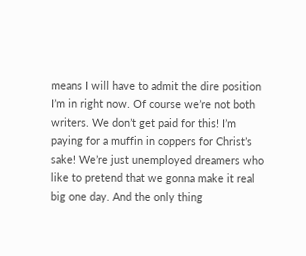means I will have to admit the dire position I’m in right now. Of course we’re not both writers. We don’t get paid for this! I’m paying for a muffin in coppers for Christ’s sake! We’re just unemployed dreamers who like to pretend that we gonna make it real big one day. And the only thing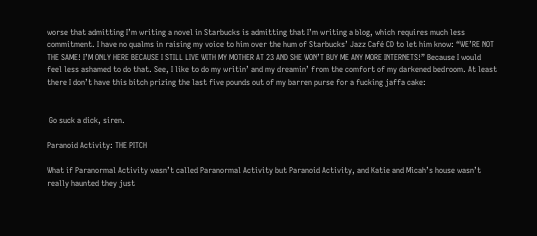worse that admitting I’m writing a novel in Starbucks is admitting that I’m writing a blog, which requires much less commitment. I have no qualms in raising my voice to him over the hum of Starbucks’ Jazz Café CD to let him know: “WE’RE NOT THE SAME! I’M ONLY HERE BECAUSE I STILL LIVE WITH MY MOTHER AT 23 AND SHE WON’T BUY ME ANY MORE INTERNETS!” Because I would feel less ashamed to do that. See, I like to do my writin’ and my dreamin’ from the comfort of my darkened bedroom. At least there I don’t have this bitch prizing the last five pounds out of my barren purse for a fucking jaffa cake:


 Go suck a dick, siren.

Paranoid Activity: THE PITCH

What if Paranormal Activity wasn’t called Paranormal Activity but Paranoid Activity, and Katie and Micah’s house wasn’t really haunted they just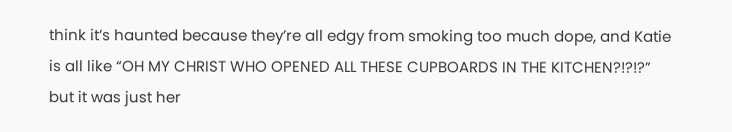think it’s haunted because they’re all edgy from smoking too much dope, and Katie is all like “OH MY CHRIST WHO OPENED ALL THESE CUPBOARDS IN THE KITCHEN?!?!?” but it was just her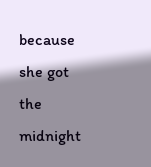because she got the midnight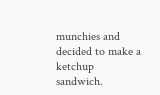munchies and decided to make a ketchup sandwich.